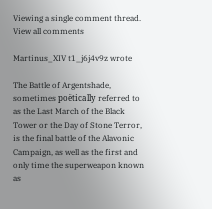Viewing a single comment thread. View all comments

Martinus_XIV t1_j6j4v9z wrote

The Battle of Argentshade, sometimes poëtically referred to as the Last March of the Black Tower or the Day of Stone Terror, is the final battle of the Alavonic Campaign, as well as the first and only time the superweapon known as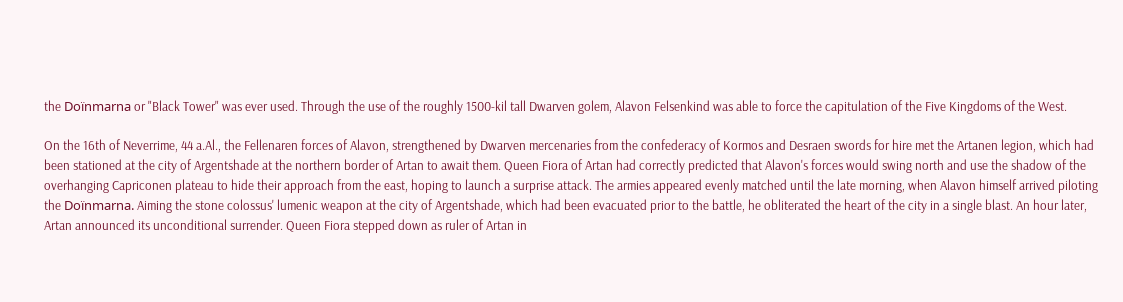the Doïnmarna or "Black Tower" was ever used. Through the use of the roughly 1500-kil tall Dwarven golem, Alavon Felsenkind was able to force the capitulation of the Five Kingdoms of the West.

On the 16th of Neverrime, 44 a.Al., the Fellenaren forces of Alavon, strengthened by Dwarven mercenaries from the confederacy of Kormos and Desraen swords for hire met the Artanen legion, which had been stationed at the city of Argentshade at the northern border of Artan to await them. Queen Fiora of Artan had correctly predicted that Alavon's forces would swing north and use the shadow of the overhanging Capriconen plateau to hide their approach from the east, hoping to launch a surprise attack. The armies appeared evenly matched until the late morning, when Alavon himself arrived piloting the Doïnmarna. Aiming the stone colossus' lumenic weapon at the city of Argentshade, which had been evacuated prior to the battle, he obliterated the heart of the city in a single blast. An hour later, Artan announced its unconditional surrender. Queen Fiora stepped down as ruler of Artan in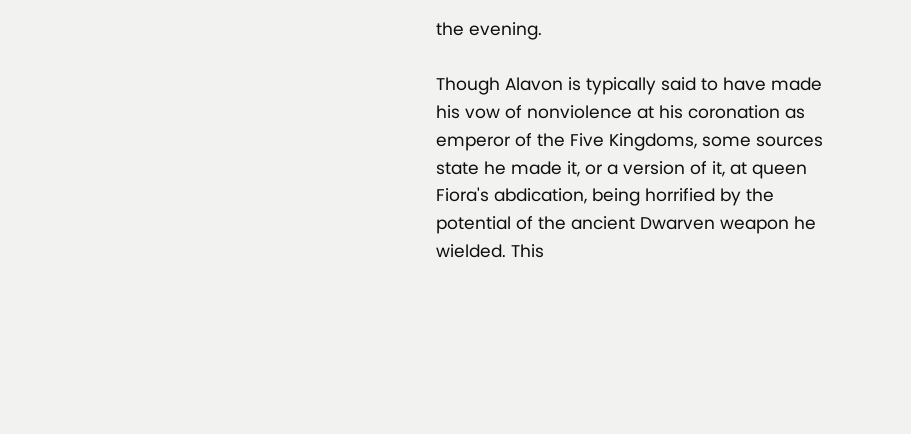the evening.

Though Alavon is typically said to have made his vow of nonviolence at his coronation as emperor of the Five Kingdoms, some sources state he made it, or a version of it, at queen Fiora's abdication, being horrified by the potential of the ancient Dwarven weapon he wielded. This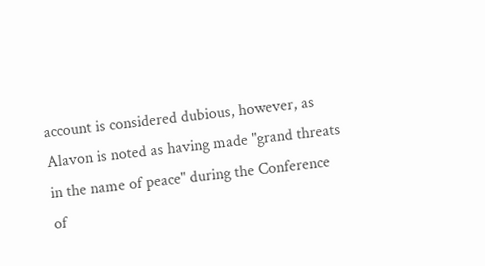account is considered dubious, however, as Alavon is noted as having made "grand threats in the name of peace" during the Conference of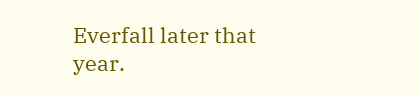Everfall later that year.